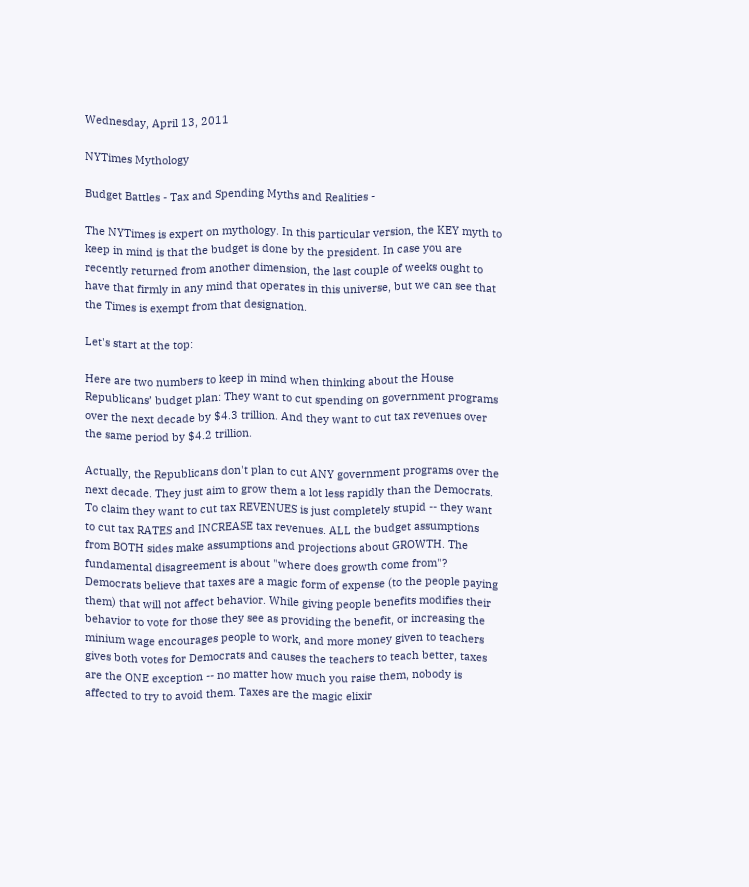Wednesday, April 13, 2011

NYTimes Mythology

Budget Battles - Tax and Spending Myths and Realities -

The NYTimes is expert on mythology. In this particular version, the KEY myth to keep in mind is that the budget is done by the president. In case you are recently returned from another dimension, the last couple of weeks ought to have that firmly in any mind that operates in this universe, but we can see that the Times is exempt from that designation.

Let's start at the top:

Here are two numbers to keep in mind when thinking about the House Republicans’ budget plan: They want to cut spending on government programs over the next decade by $4.3 trillion. And they want to cut tax revenues over the same period by $4.2 trillion.

Actually, the Republicans don't plan to cut ANY government programs over the next decade. They just aim to grow them a lot less rapidly than the Democrats. To claim they want to cut tax REVENUES is just completely stupid -- they want to cut tax RATES and INCREASE tax revenues. ALL the budget assumptions from BOTH sides make assumptions and projections about GROWTH. The fundamental disagreement is about "where does growth come from"? Democrats believe that taxes are a magic form of expense (to the people paying them) that will not affect behavior. While giving people benefits modifies their behavior to vote for those they see as providing the benefit, or increasing the minium wage encourages people to work, and more money given to teachers gives both votes for Democrats and causes the teachers to teach better, taxes are the ONE exception -- no matter how much you raise them, nobody is affected to try to avoid them. Taxes are the magic elixir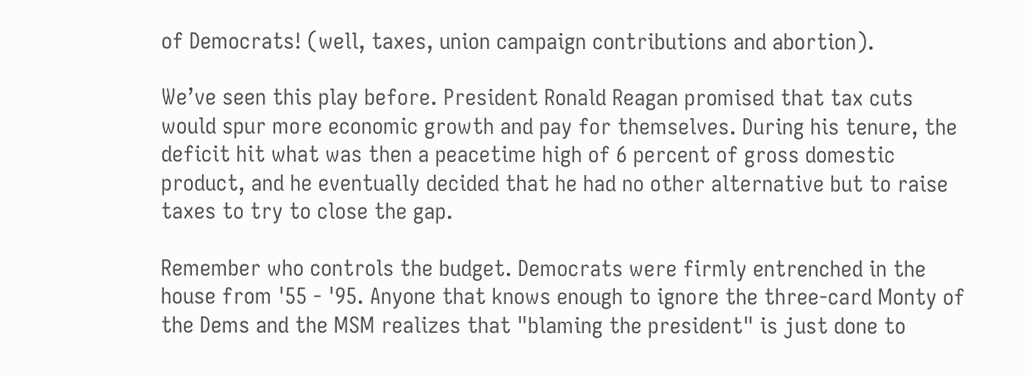of Democrats! (well, taxes, union campaign contributions and abortion).

We’ve seen this play before. President Ronald Reagan promised that tax cuts would spur more economic growth and pay for themselves. During his tenure, the deficit hit what was then a peacetime high of 6 percent of gross domestic product, and he eventually decided that he had no other alternative but to raise taxes to try to close the gap.

Remember who controls the budget. Democrats were firmly entrenched in the house from '55 - '95. Anyone that knows enough to ignore the three-card Monty of the Dems and the MSM realizes that "blaming the president" is just done to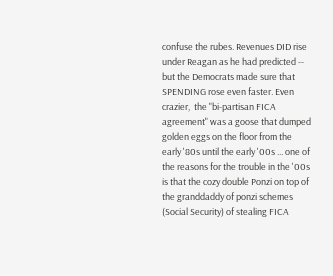confuse the rubes. Revenues DID rise under Reagan as he had predicted -- but the Democrats made sure that SPENDING rose even faster. Even crazier,  the "bi-partisan FICA agreement" was a goose that dumped golden eggs on the floor from the early '80s until the early '00s ... one of the reasons for the trouble in the '00s is that the cozy double Ponzi on top of the granddaddy of ponzi schemes (Social Security) of stealing FICA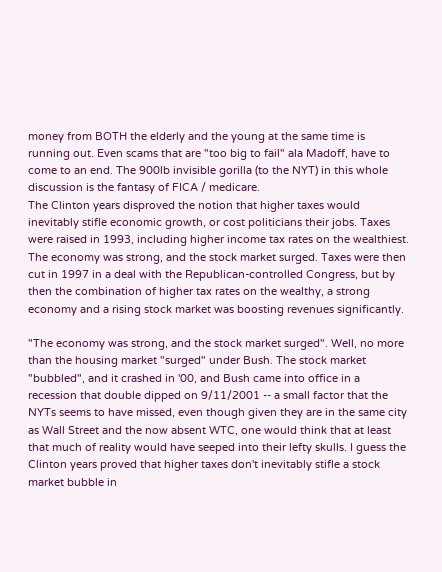money from BOTH the elderly and the young at the same time is running out. Even scams that are "too big to fail" ala Madoff, have to come to an end. The 900lb invisible gorilla (to the NYT) in this whole discussion is the fantasy of FICA / medicare.
The Clinton years disproved the notion that higher taxes would inevitably stifle economic growth, or cost politicians their jobs. Taxes were raised in 1993, including higher income tax rates on the wealthiest. The economy was strong, and the stock market surged. Taxes were then cut in 1997 in a deal with the Republican-controlled Congress, but by then the combination of higher tax rates on the wealthy, a strong economy and a rising stock market was boosting revenues significantly.

"The economy was strong, and the stock market surged". Well, no more than the housing market "surged" under Bush. The stock market "bubbled", and it crashed in '00, and Bush came into office in a recession that double dipped on 9/11/2001 -- a small factor that the NYTs seems to have missed, even though given they are in the same city as Wall Street and the now absent WTC, one would think that at least that much of reality would have seeped into their lefty skulls. I guess the Clinton years proved that higher taxes don't inevitably stifle a stock market bubble in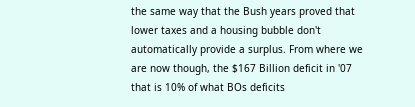the same way that the Bush years proved that lower taxes and a housing bubble don't automatically provide a surplus. From where we are now though, the $167 Billion deficit in '07 that is 10% of what BOs deficits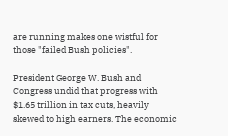are running makes one wistful for those "failed Bush policies".

President George W. Bush and Congress undid that progress with $1.65 trillion in tax cuts, heavily skewed to high earners. The economic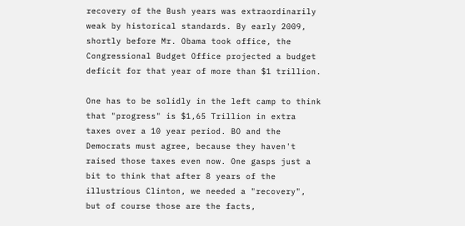recovery of the Bush years was extraordinarily weak by historical standards. By early 2009, shortly before Mr. Obama took office, the Congressional Budget Office projected a budget deficit for that year of more than $1 trillion.

One has to be solidly in the left camp to think that "progress" is $1,65 Trillion in extra taxes over a 10 year period. BO and the Democrats must agree, because they haven't raised those taxes even now. One gasps just a bit to think that after 8 years of the illustrious Clinton, we needed a "recovery", but of course those are the facts,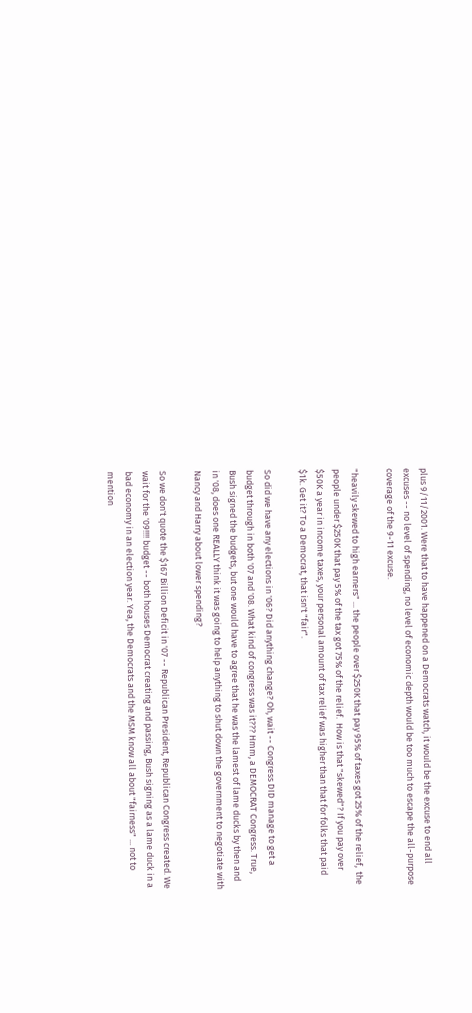plus 9/11/2001. Were that to have happened on a Democrats watch, it would be the excuse to end all excuses -- no level of spending, no level of economic depth would be too much to escape the all-purpose coverage of the 9-11 excuse.

"heavily skewed to high earners" ... the people over $250K that pay 95% of taxes got 25% of the relief,  the people under $250K that pay 5% of the tax got 75% of the relief.  How is that "skewed"? If you pay over $50K a year in income taxes, your personal amount of tax relief was higher than that for folks that paid $1k. Get it? To a Democrat, that isn't "fair".

So did we have any elections in '06? Did anything change? Oh, wait -- Congress DID manage to get a budget through in both '07 and '08. What kind of congress was it??? Hmm, a DEMOCRAT Congress. True, Bush signed the budgets, but one would have to agree that he was the lamest of lame ducks by then and in '08, does one REALLY think it was going to help anything to shut down the government to negotiate with Nancy and Harry about lower spending?

So we don't quote the $167 Billion Deficit in '07 -- Republican President, Republican Congress created. We wait for the '09!!!! budget -- both houses Democrat creating and passing, Bush signing as a lame duck in a bad economy in an election year. Yea, the Democrats and the MSM know all about "fairness" ... not to mention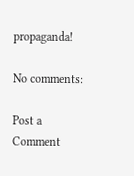propaganda!

No comments:

Post a Comment